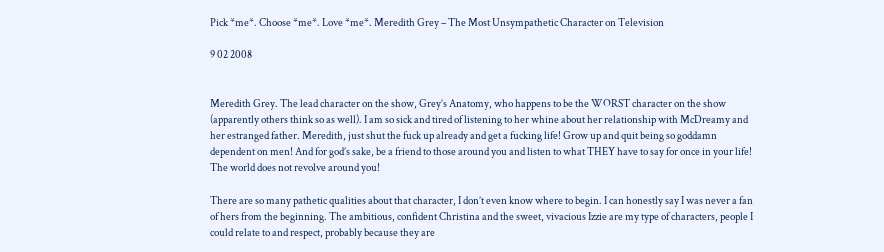Pick *me*. Choose *me*. Love *me*. Meredith Grey – The Most Unsympathetic Character on Television

9 02 2008


Meredith Grey. The lead character on the show, Grey’s Anatomy, who happens to be the WORST character on the show (apparently others think so as well). I am so sick and tired of listening to her whine about her relationship with McDreamy and her estranged father. Meredith, just shut the fuck up already and get a fucking life! Grow up and quit being so goddamn dependent on men! And for god’s sake, be a friend to those around you and listen to what THEY have to say for once in your life! The world does not revolve around you!

There are so many pathetic qualities about that character, I don’t even know where to begin. I can honestly say I was never a fan of hers from the beginning. The ambitious, confident Christina and the sweet, vivacious Izzie are my type of characters, people I could relate to and respect, probably because they are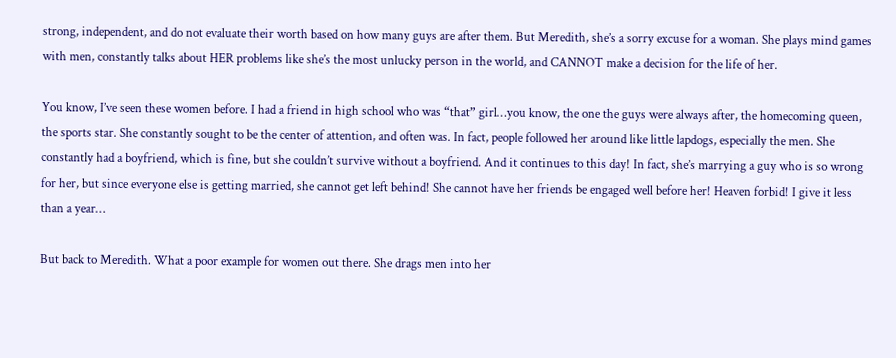strong, independent, and do not evaluate their worth based on how many guys are after them. But Meredith, she’s a sorry excuse for a woman. She plays mind games with men, constantly talks about HER problems like she’s the most unlucky person in the world, and CANNOT make a decision for the life of her.

You know, I’ve seen these women before. I had a friend in high school who was “that” girl…you know, the one the guys were always after, the homecoming queen, the sports star. She constantly sought to be the center of attention, and often was. In fact, people followed her around like little lapdogs, especially the men. She constantly had a boyfriend, which is fine, but she couldn’t survive without a boyfriend. And it continues to this day! In fact, she’s marrying a guy who is so wrong for her, but since everyone else is getting married, she cannot get left behind! She cannot have her friends be engaged well before her! Heaven forbid! I give it less than a year…

But back to Meredith. What a poor example for women out there. She drags men into her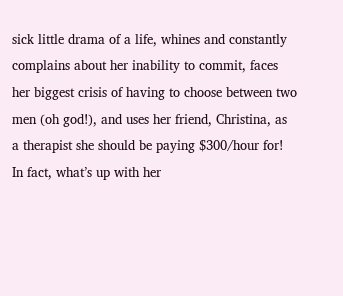sick little drama of a life, whines and constantly complains about her inability to commit, faces her biggest crisis of having to choose between two men (oh god!), and uses her friend, Christina, as a therapist she should be paying $300/hour for! In fact, what’s up with her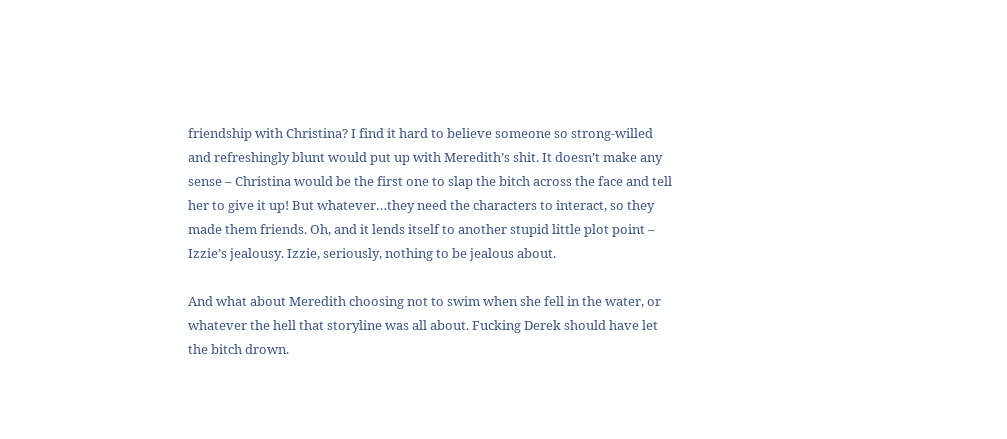friendship with Christina? I find it hard to believe someone so strong-willed and refreshingly blunt would put up with Meredith’s shit. It doesn’t make any sense – Christina would be the first one to slap the bitch across the face and tell her to give it up! But whatever…they need the characters to interact, so they made them friends. Oh, and it lends itself to another stupid little plot point – Izzie’s jealousy. Izzie, seriously, nothing to be jealous about.

And what about Meredith choosing not to swim when she fell in the water, or whatever the hell that storyline was all about. Fucking Derek should have let the bitch drown.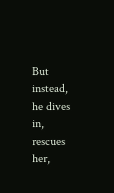But instead, he dives in, rescues her,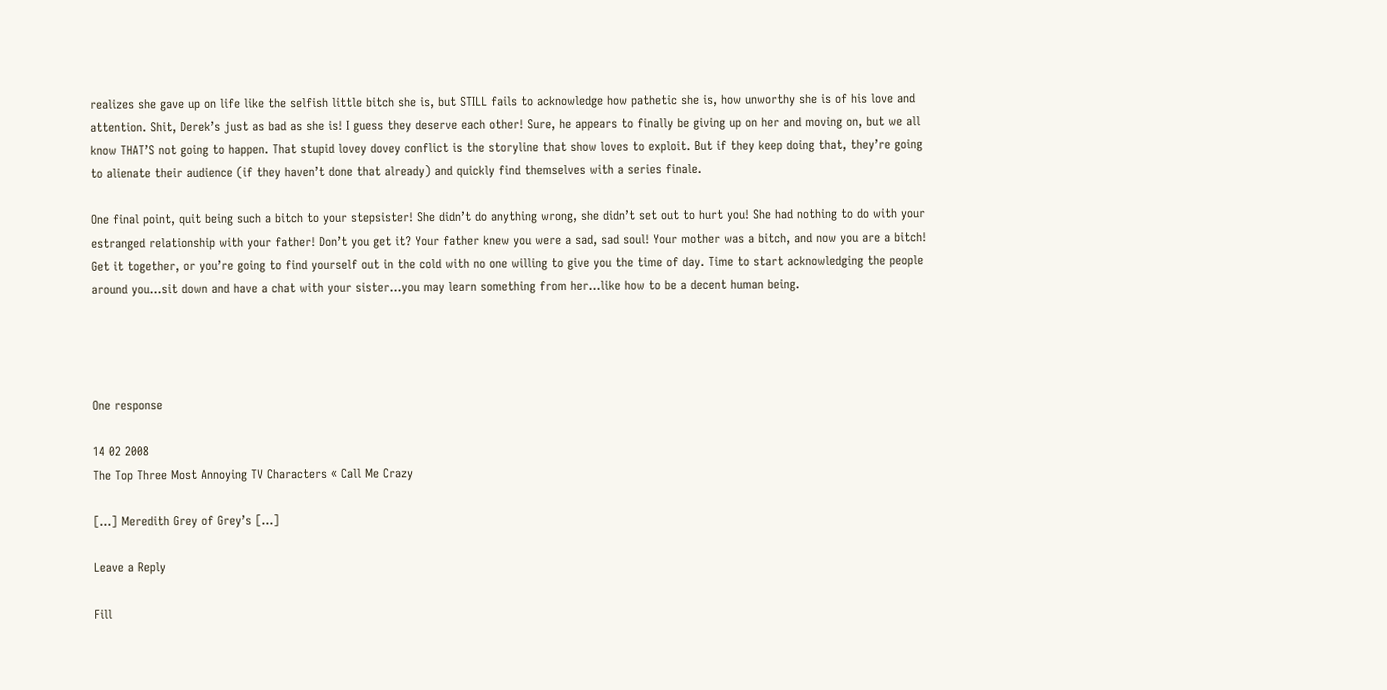realizes she gave up on life like the selfish little bitch she is, but STILL fails to acknowledge how pathetic she is, how unworthy she is of his love and attention. Shit, Derek’s just as bad as she is! I guess they deserve each other! Sure, he appears to finally be giving up on her and moving on, but we all know THAT’S not going to happen. That stupid lovey dovey conflict is the storyline that show loves to exploit. But if they keep doing that, they’re going to alienate their audience (if they haven’t done that already) and quickly find themselves with a series finale.

One final point, quit being such a bitch to your stepsister! She didn’t do anything wrong, she didn’t set out to hurt you! She had nothing to do with your estranged relationship with your father! Don’t you get it? Your father knew you were a sad, sad soul! Your mother was a bitch, and now you are a bitch! Get it together, or you’re going to find yourself out in the cold with no one willing to give you the time of day. Time to start acknowledging the people around you…sit down and have a chat with your sister…you may learn something from her…like how to be a decent human being.




One response

14 02 2008
The Top Three Most Annoying TV Characters « Call Me Crazy

[…] Meredith Grey of Grey’s […]

Leave a Reply

Fill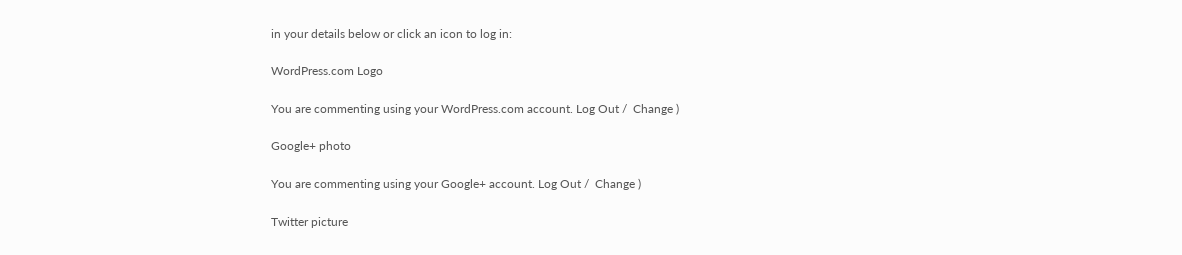in your details below or click an icon to log in:

WordPress.com Logo

You are commenting using your WordPress.com account. Log Out /  Change )

Google+ photo

You are commenting using your Google+ account. Log Out /  Change )

Twitter picture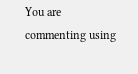You are commenting using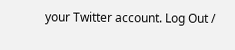your Twitter account. Log Out /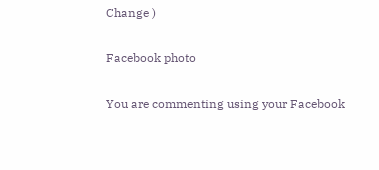Change )

Facebook photo

You are commenting using your Facebook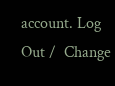account. Log Out /  Change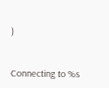)


Connecting to %s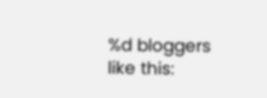%d bloggers like this: